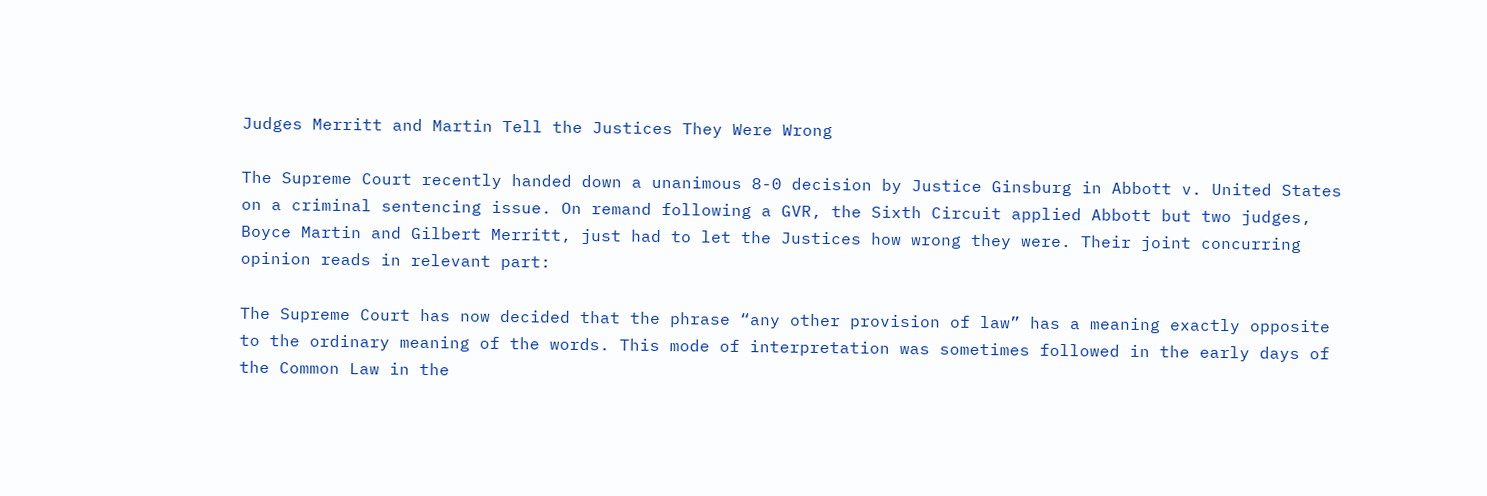Judges Merritt and Martin Tell the Justices They Were Wrong

The Supreme Court recently handed down a unanimous 8-0 decision by Justice Ginsburg in Abbott v. United States on a criminal sentencing issue. On remand following a GVR, the Sixth Circuit applied Abbott but two judges, Boyce Martin and Gilbert Merritt, just had to let the Justices how wrong they were. Their joint concurring opinion reads in relevant part:

The Supreme Court has now decided that the phrase “any other provision of law” has a meaning exactly opposite to the ordinary meaning of the words. This mode of interpretation was sometimes followed in the early days of the Common Law in the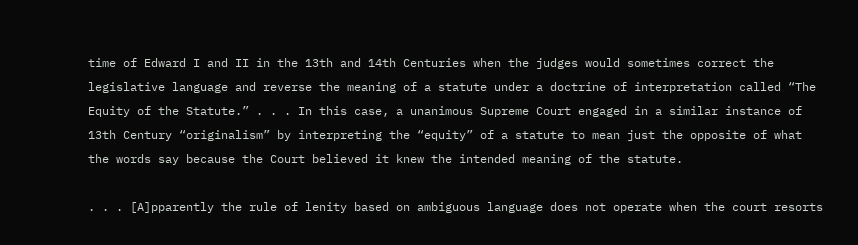time of Edward I and II in the 13th and 14th Centuries when the judges would sometimes correct the legislative language and reverse the meaning of a statute under a doctrine of interpretation called “The Equity of the Statute.” . . . In this case, a unanimous Supreme Court engaged in a similar instance of 13th Century “originalism” by interpreting the “equity” of a statute to mean just the opposite of what the words say because the Court believed it knew the intended meaning of the statute.

. . . [A]pparently the rule of lenity based on ambiguous language does not operate when the court resorts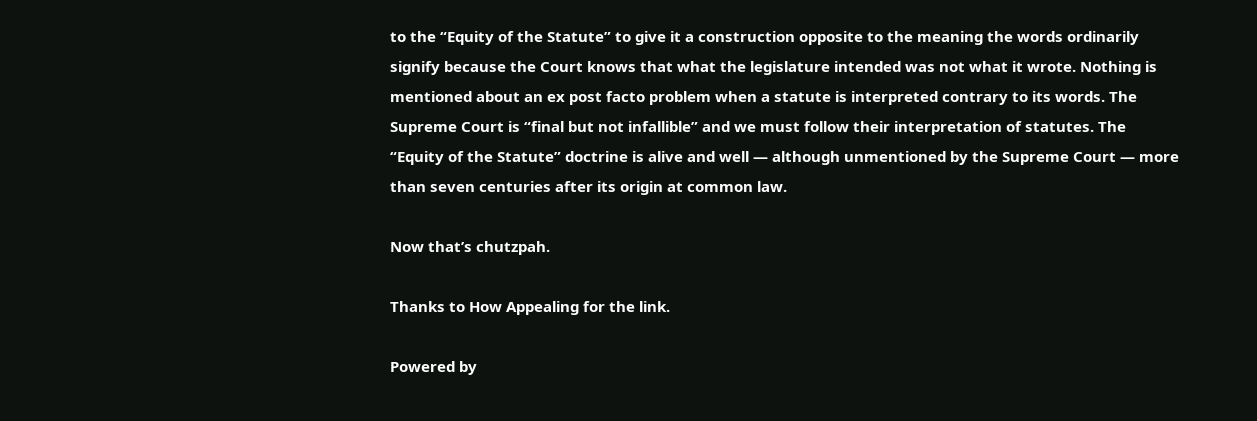to the “Equity of the Statute” to give it a construction opposite to the meaning the words ordinarily signify because the Court knows that what the legislature intended was not what it wrote. Nothing is mentioned about an ex post facto problem when a statute is interpreted contrary to its words. The Supreme Court is “final but not infallible” and we must follow their interpretation of statutes. The “Equity of the Statute” doctrine is alive and well — although unmentioned by the Supreme Court — more than seven centuries after its origin at common law.

Now that’s chutzpah.

Thanks to How Appealing for the link.

Powered by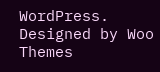WordPress. Designed by Woo Themes